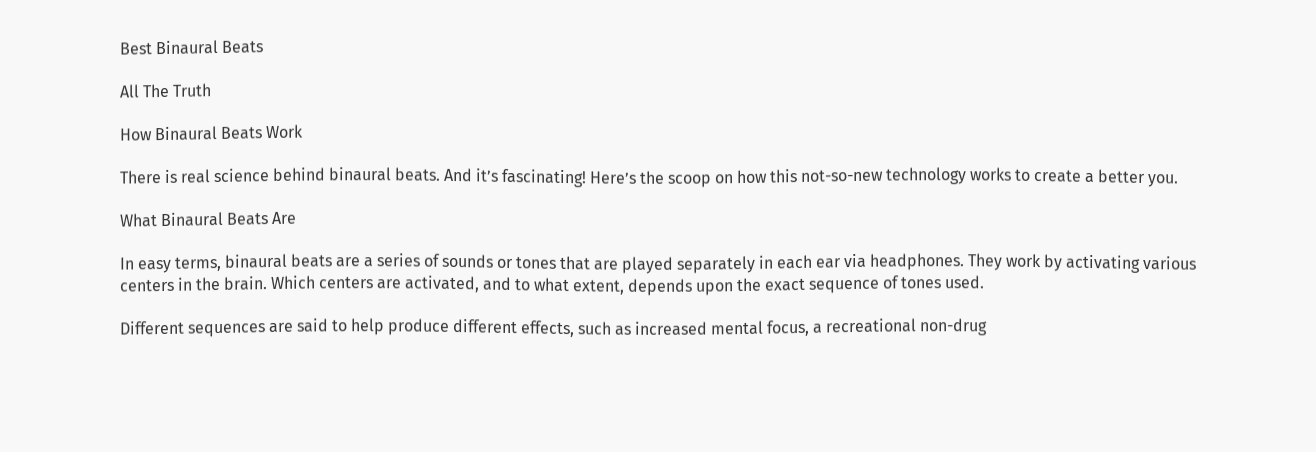Best Binaural Beats

All The Truth

How Binaural Beats Work

There is real science behind binaural beats. And it’s fascinating! Here’s the scoop on how this not-so-new technology works to create a better you.

What Binaural Beats Are

In easy terms, binaural beats are a series of sounds or tones that are played separately in each ear via headphones. They work by activating various centers in the brain. Which centers are activated, and to what extent, depends upon the exact sequence of tones used.

Different sequences are said to help produce different effects, such as increased mental focus, a recreational non-drug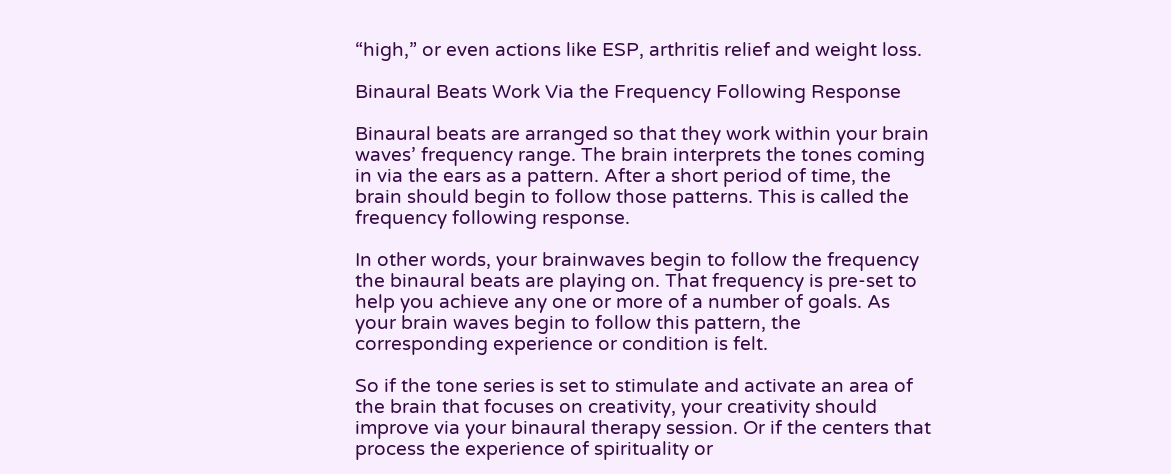“high,” or even actions like ESP, arthritis relief and weight loss.

Binaural Beats Work Via the Frequency Following Response

Binaural beats are arranged so that they work within your brain waves’ frequency range. The brain interprets the tones coming in via the ears as a pattern. After a short period of time, the brain should begin to follow those patterns. This is called the frequency following response.

In other words, your brainwaves begin to follow the frequency the binaural beats are playing on. That frequency is pre-set to help you achieve any one or more of a number of goals. As your brain waves begin to follow this pattern, the corresponding experience or condition is felt.

So if the tone series is set to stimulate and activate an area of the brain that focuses on creativity, your creativity should improve via your binaural therapy session. Or if the centers that process the experience of spirituality or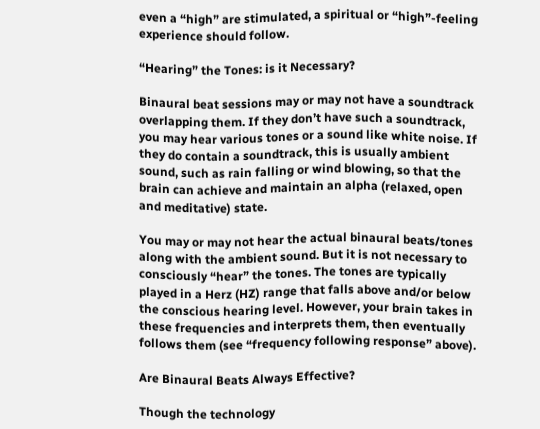even a “high” are stimulated, a spiritual or “high”-feeling experience should follow.

“Hearing” the Tones: is it Necessary?

Binaural beat sessions may or may not have a soundtrack overlapping them. If they don’t have such a soundtrack, you may hear various tones or a sound like white noise. If they do contain a soundtrack, this is usually ambient sound, such as rain falling or wind blowing, so that the brain can achieve and maintain an alpha (relaxed, open and meditative) state.

You may or may not hear the actual binaural beats/tones along with the ambient sound. But it is not necessary to consciously “hear” the tones. The tones are typically played in a Herz (HZ) range that falls above and/or below the conscious hearing level. However, your brain takes in these frequencies and interprets them, then eventually follows them (see “frequency following response” above).

Are Binaural Beats Always Effective?

Though the technology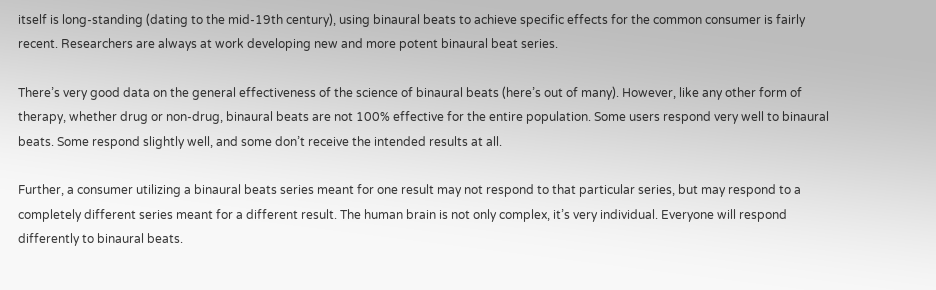itself is long-standing (dating to the mid-19th century), using binaural beats to achieve specific effects for the common consumer is fairly recent. Researchers are always at work developing new and more potent binaural beat series.

There’s very good data on the general effectiveness of the science of binaural beats (here’s out of many). However, like any other form of therapy, whether drug or non-drug, binaural beats are not 100% effective for the entire population. Some users respond very well to binaural beats. Some respond slightly well, and some don’t receive the intended results at all.

Further, a consumer utilizing a binaural beats series meant for one result may not respond to that particular series, but may respond to a completely different series meant for a different result. The human brain is not only complex, it’s very individual. Everyone will respond differently to binaural beats.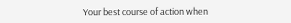Your best course of action when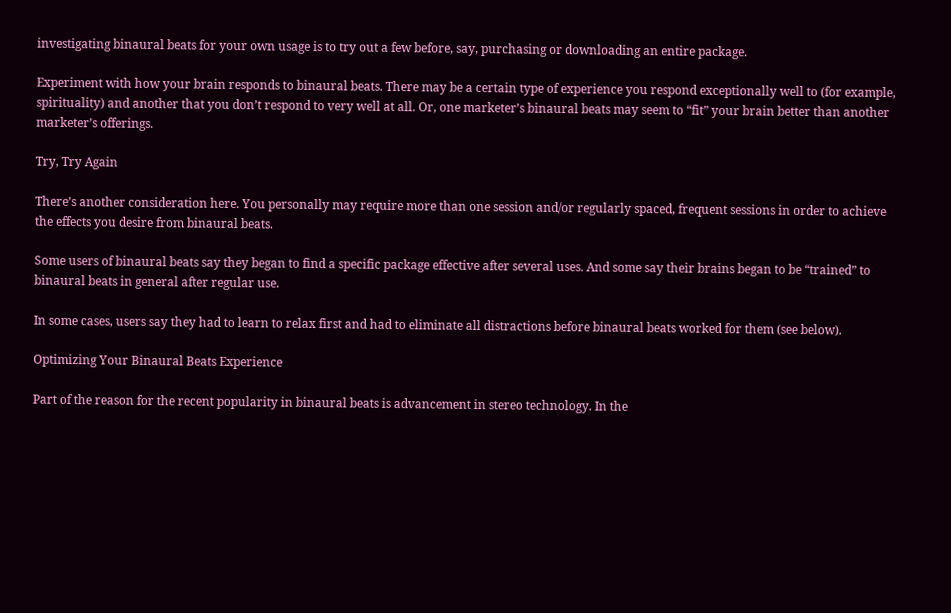investigating binaural beats for your own usage is to try out a few before, say, purchasing or downloading an entire package.

Experiment with how your brain responds to binaural beats. There may be a certain type of experience you respond exceptionally well to (for example, spirituality) and another that you don’t respond to very well at all. Or, one marketer’s binaural beats may seem to “fit” your brain better than another marketer’s offerings.

Try, Try Again

There’s another consideration here. You personally may require more than one session and/or regularly spaced, frequent sessions in order to achieve the effects you desire from binaural beats.

Some users of binaural beats say they began to find a specific package effective after several uses. And some say their brains began to be “trained” to binaural beats in general after regular use.

In some cases, users say they had to learn to relax first and had to eliminate all distractions before binaural beats worked for them (see below).

Optimizing Your Binaural Beats Experience

Part of the reason for the recent popularity in binaural beats is advancement in stereo technology. In the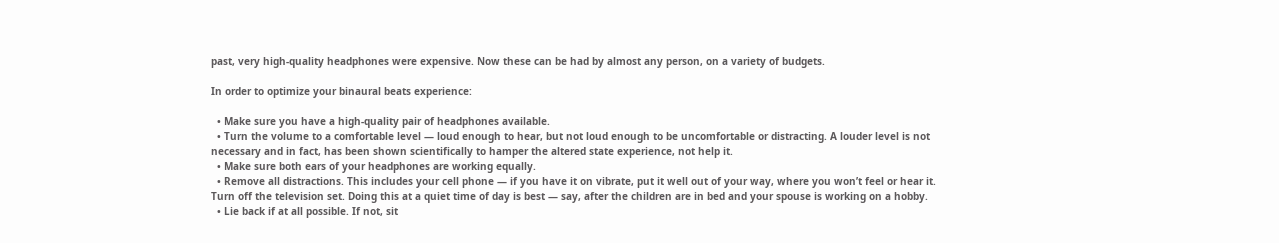past, very high-quality headphones were expensive. Now these can be had by almost any person, on a variety of budgets.

In order to optimize your binaural beats experience:

  • Make sure you have a high-quality pair of headphones available.
  • Turn the volume to a comfortable level — loud enough to hear, but not loud enough to be uncomfortable or distracting. A louder level is not necessary and in fact, has been shown scientifically to hamper the altered state experience, not help it.
  • Make sure both ears of your headphones are working equally.
  • Remove all distractions. This includes your cell phone — if you have it on vibrate, put it well out of your way, where you won’t feel or hear it. Turn off the television set. Doing this at a quiet time of day is best — say, after the children are in bed and your spouse is working on a hobby.
  • Lie back if at all possible. If not, sit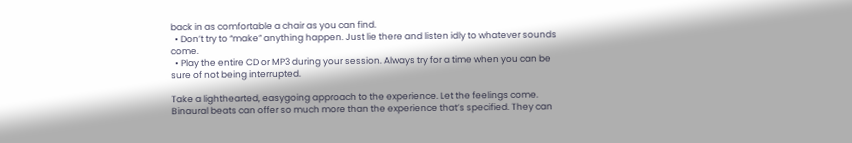back in as comfortable a chair as you can find.
  • Don’t try to “make” anything happen. Just lie there and listen idly to whatever sounds come.
  • Play the entire CD or MP3 during your session. Always try for a time when you can be sure of not being interrupted.

Take a lighthearted, easygoing approach to the experience. Let the feelings come. Binaural beats can offer so much more than the experience that’s specified. They can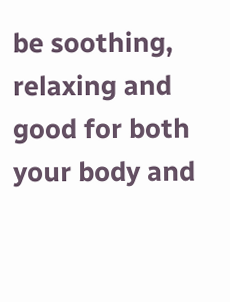be soothing, relaxing and good for both your body and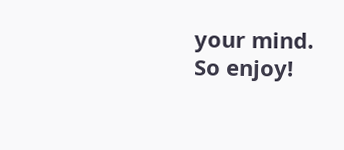your mind. So enjoy!